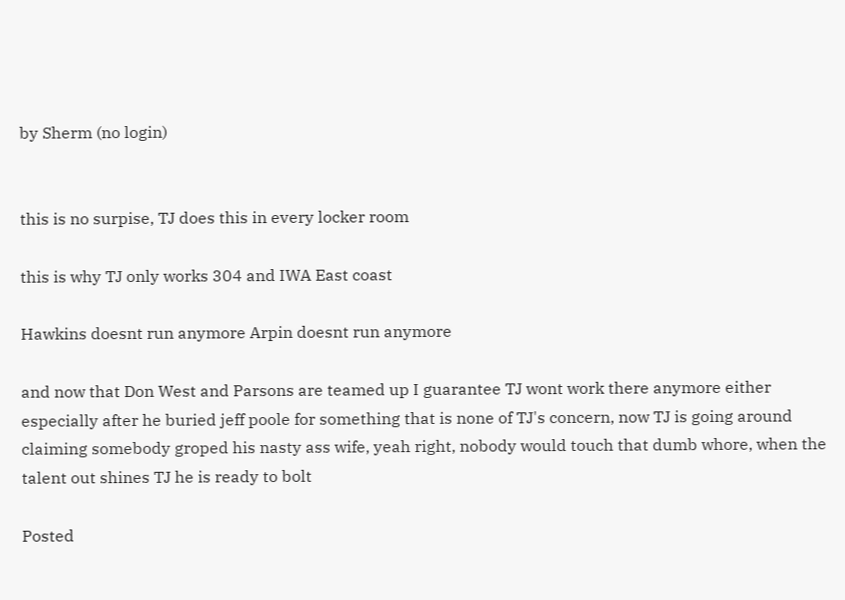by Sherm (no login)


this is no surpise, TJ does this in every locker room

this is why TJ only works 304 and IWA East coast

Hawkins doesnt run anymore Arpin doesnt run anymore

and now that Don West and Parsons are teamed up I guarantee TJ wont work there anymore either especially after he buried jeff poole for something that is none of TJ's concern, now TJ is going around claiming somebody groped his nasty ass wife, yeah right, nobody would touch that dumb whore, when the talent out shines TJ he is ready to bolt

Posted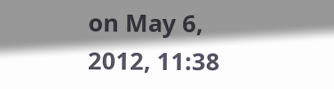on May 6, 2012, 11:38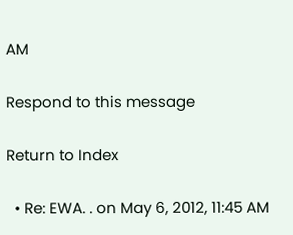AM

Respond to this message

Return to Index

  • Re: EWA. . on May 6, 2012, 11:45 AM